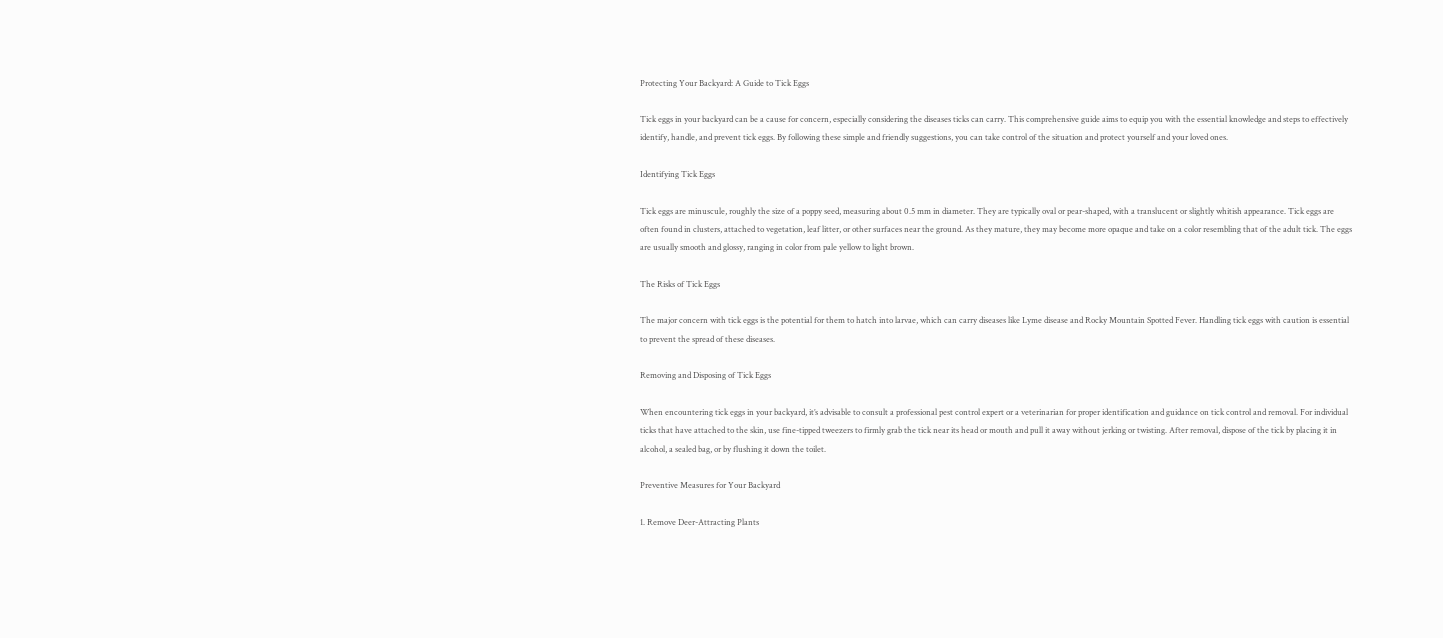Protecting Your Backyard: A Guide to Tick Eggs

Tick eggs in your backyard can be a cause for concern, especially considering the diseases ticks can carry. This comprehensive guide aims to equip you with the essential knowledge and steps to effectively identify, handle, and prevent tick eggs. By following these simple and friendly suggestions, you can take control of the situation and protect yourself and your loved ones.

Identifying Tick Eggs

Tick eggs are minuscule, roughly the size of a poppy seed, measuring about 0.5 mm in diameter. They are typically oval or pear-shaped, with a translucent or slightly whitish appearance. Tick eggs are often found in clusters, attached to vegetation, leaf litter, or other surfaces near the ground. As they mature, they may become more opaque and take on a color resembling that of the adult tick. The eggs are usually smooth and glossy, ranging in color from pale yellow to light brown.

The Risks of Tick Eggs

The major concern with tick eggs is the potential for them to hatch into larvae, which can carry diseases like Lyme disease and Rocky Mountain Spotted Fever. Handling tick eggs with caution is essential to prevent the spread of these diseases.

Removing and Disposing of Tick Eggs

When encountering tick eggs in your backyard, it’s advisable to consult a professional pest control expert or a veterinarian for proper identification and guidance on tick control and removal. For individual ticks that have attached to the skin, use fine-tipped tweezers to firmly grab the tick near its head or mouth and pull it away without jerking or twisting. After removal, dispose of the tick by placing it in alcohol, a sealed bag, or by flushing it down the toilet.

Preventive Measures for Your Backyard

1. Remove Deer-Attracting Plants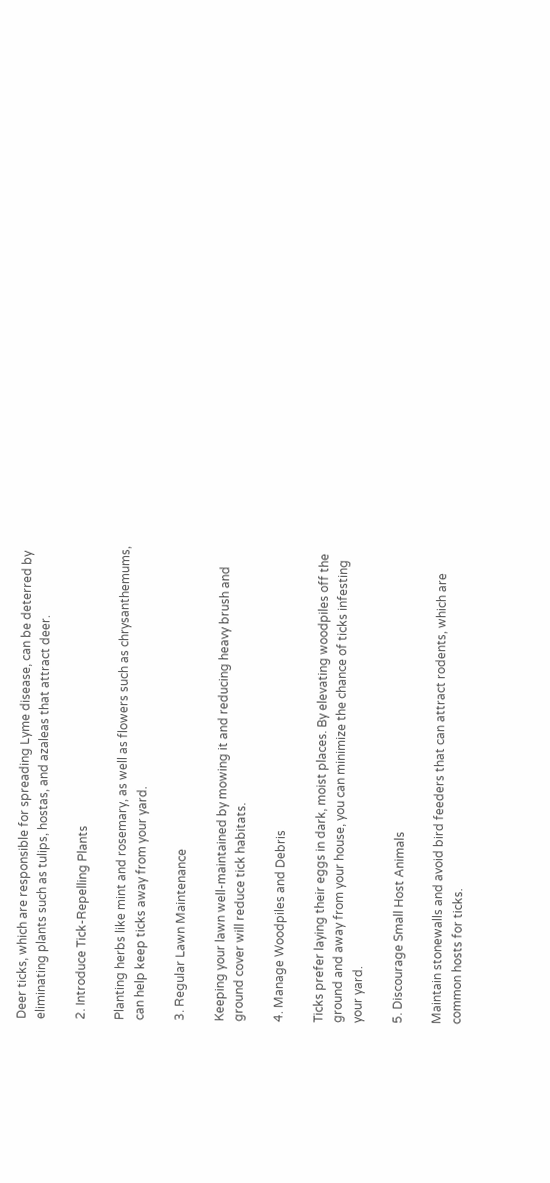Deer ticks, which are responsible for spreading Lyme disease, can be deterred by eliminating plants such as tulips, hostas, and azaleas that attract deer.

2. Introduce Tick-Repelling Plants

Planting herbs like mint and rosemary, as well as flowers such as chrysanthemums, can help keep ticks away from your yard.

3. Regular Lawn Maintenance

Keeping your lawn well-maintained by mowing it and reducing heavy brush and ground cover will reduce tick habitats.

4. Manage Woodpiles and Debris

Ticks prefer laying their eggs in dark, moist places. By elevating woodpiles off the ground and away from your house, you can minimize the chance of ticks infesting your yard.

5. Discourage Small Host Animals

Maintain stonewalls and avoid bird feeders that can attract rodents, which are common hosts for ticks.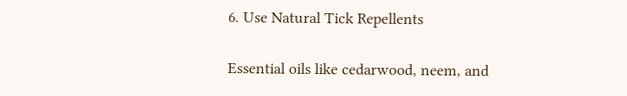6. Use Natural Tick Repellents

Essential oils like cedarwood, neem, and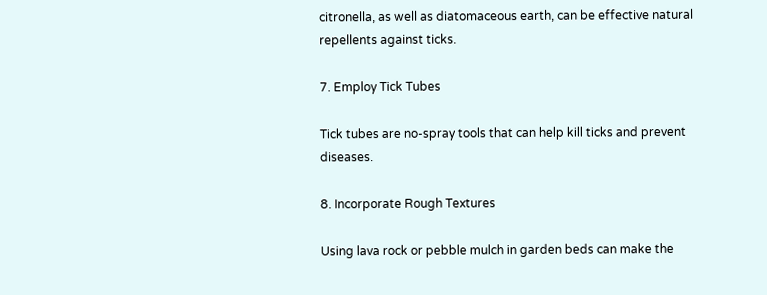citronella, as well as diatomaceous earth, can be effective natural repellents against ticks.

7. Employ Tick Tubes

Tick tubes are no-spray tools that can help kill ticks and prevent diseases.

8. Incorporate Rough Textures

Using lava rock or pebble mulch in garden beds can make the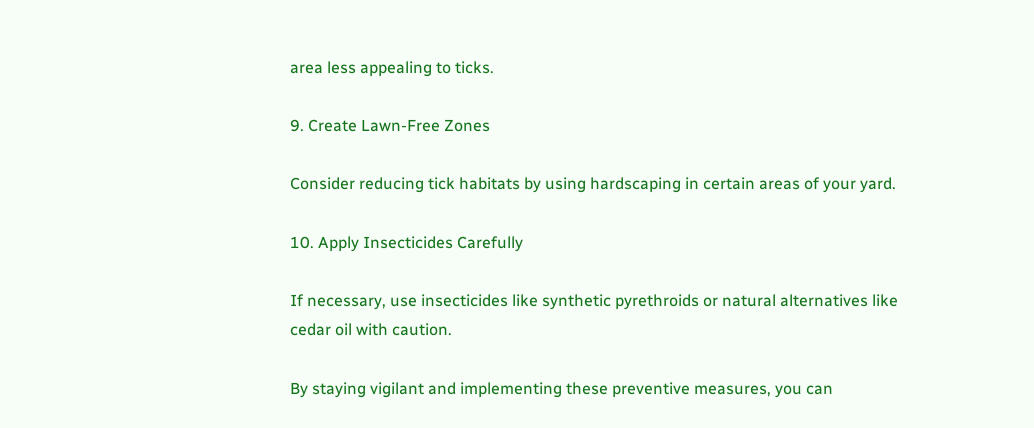area less appealing to ticks.

9. Create Lawn-Free Zones

Consider reducing tick habitats by using hardscaping in certain areas of your yard.

10. Apply Insecticides Carefully

If necessary, use insecticides like synthetic pyrethroids or natural alternatives like cedar oil with caution.

By staying vigilant and implementing these preventive measures, you can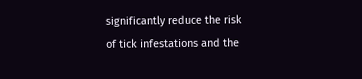significantly reduce the risk of tick infestations and the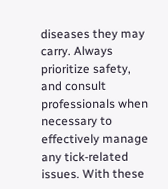diseases they may carry. Always prioritize safety, and consult professionals when necessary to effectively manage any tick-related issues. With these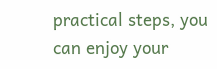practical steps, you can enjoy your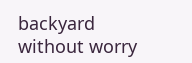backyard without worry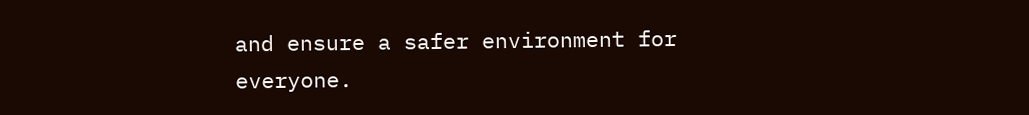and ensure a safer environment for everyone.